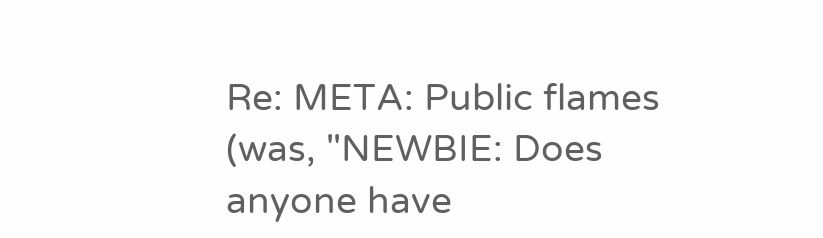Re: META: Public flames (was, "NEWBIE: Does anyone have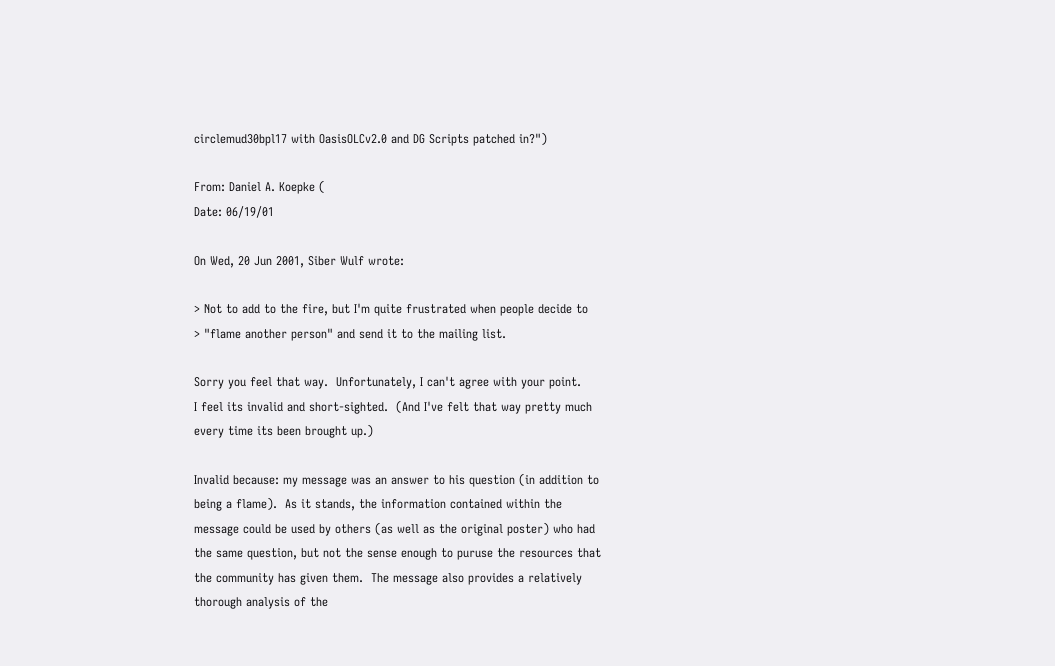circlemud30bpl17 with OasisOLCv2.0 and DG Scripts patched in?")

From: Daniel A. Koepke (
Date: 06/19/01

On Wed, 20 Jun 2001, Siber Wulf wrote:

> Not to add to the fire, but I'm quite frustrated when people decide to
> "flame another person" and send it to the mailing list.

Sorry you feel that way.  Unfortunately, I can't agree with your point.
I feel its invalid and short-sighted.  (And I've felt that way pretty much
every time its been brought up.)

Invalid because: my message was an answer to his question (in addition to
being a flame).  As it stands, the information contained within the
message could be used by others (as well as the original poster) who had
the same question, but not the sense enough to puruse the resources that
the community has given them.  The message also provides a relatively
thorough analysis of the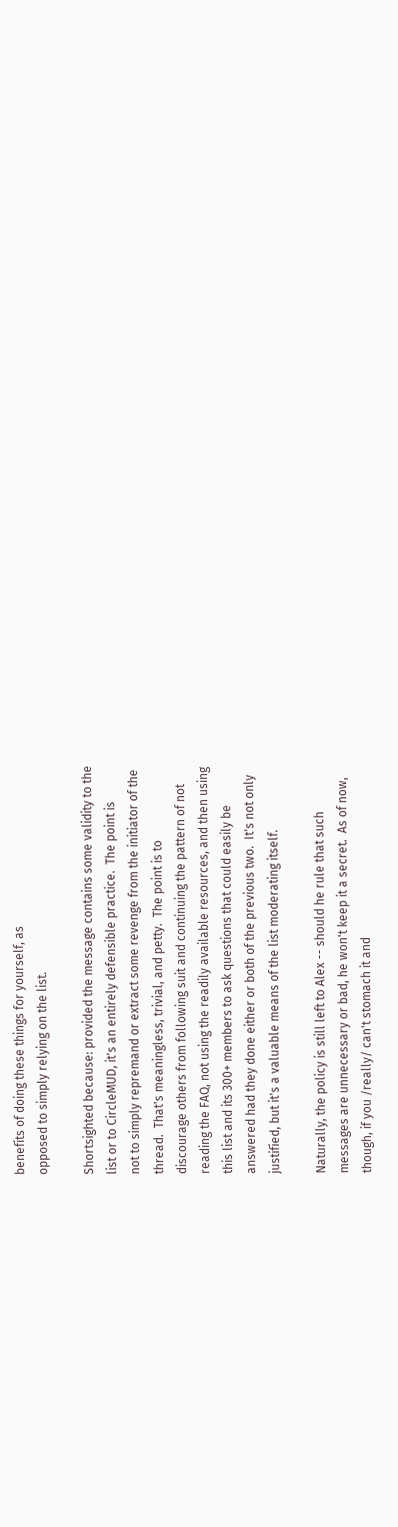benefits of doing these things for yourself, as
opposed to simply relying on the list.

Shortsighted because: provided the message contains some validity to the
list or to CircleMUD, it's an entirely defensible practice.  The point is
not to simply repremand or extract some revenge from the initiator of the
thread.  That's meaningless, trivial, and petty.  The point is to
discourage others from following suit and continuing the pattern of not
reading the FAQ, not using the readily available resources, and then using
this list and its 300+ members to ask questions that could easily be
answered had they done either or both of the previous two.  It's not only
justified, but it's a valuable means of the list moderating itself.

Naturally, the policy is still left to Alex -- should he rule that such
messages are unnecessary or bad, he won't keep it a secret.  As of now,
though, if you /really/ can't stomach it and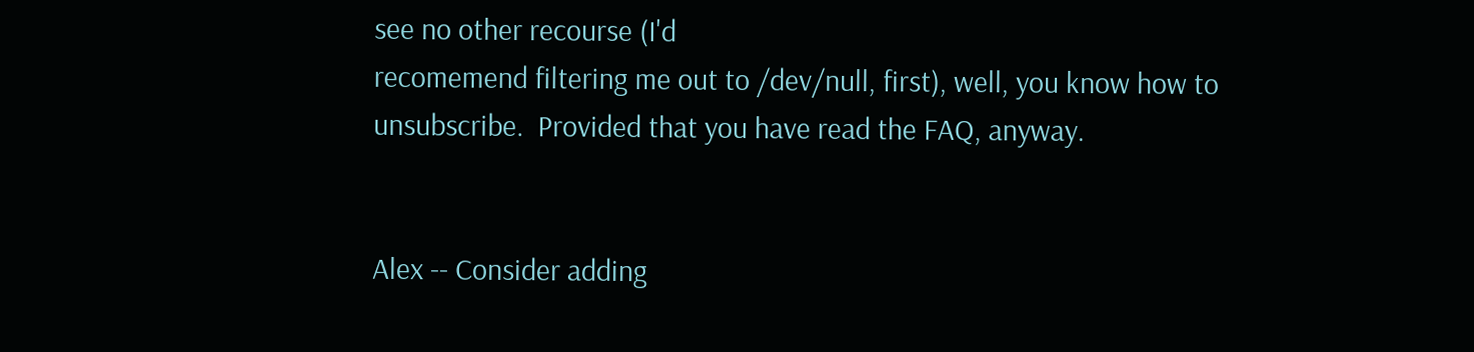see no other recourse (I'd
recomemend filtering me out to /dev/null, first), well, you know how to
unsubscribe.  Provided that you have read the FAQ, anyway.


Alex -- Consider adding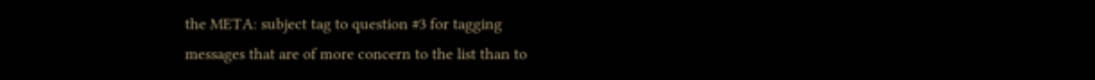the META: subject tag to question #3 for tagging
messages that are of more concern to the list than to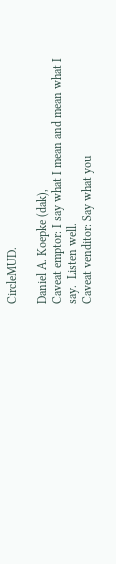CircleMUD.

Daniel A. Koepke (dak),
Caveat emptor: I say what I mean and mean what I say.  Listen well.
Caveat venditor: Say what you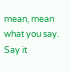mean, mean what you say.  Say it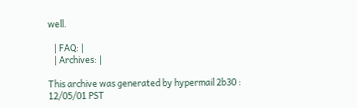well.

   | FAQ: |
   | Archives: |

This archive was generated by hypermail 2b30 : 12/05/01 PST